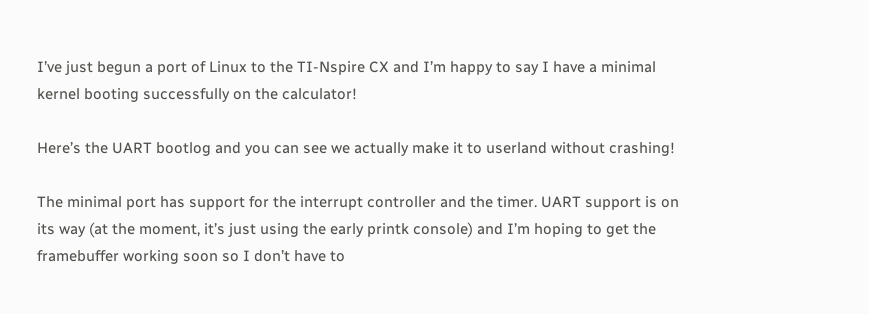I’ve just begun a port of Linux to the TI-Nspire CX and I’m happy to say I have a minimal kernel booting successfully on the calculator!

Here’s the UART bootlog and you can see we actually make it to userland without crashing!

The minimal port has support for the interrupt controller and the timer. UART support is on its way (at the moment, it’s just using the early printk console) and I’m hoping to get the framebuffer working soon so I don’t have to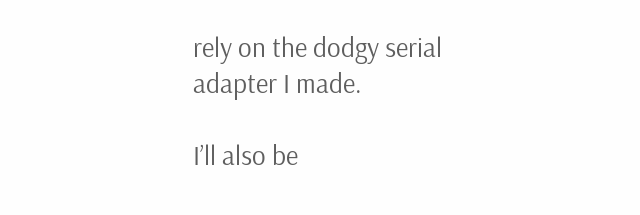rely on the dodgy serial adapter I made.

I’ll also be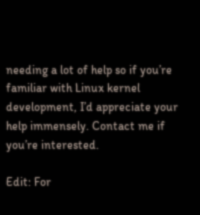needing a lot of help so if you’re familiar with Linux kernel development, I’d appreciate your help immensely. Contact me if you’re interested.

Edit: For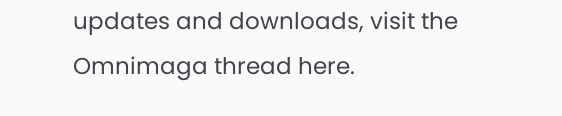updates and downloads, visit the Omnimaga thread here.